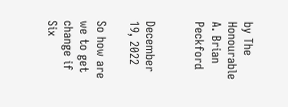by The Honourable A. Brian Peckford


December 19, 2022

So how are we to get change if Six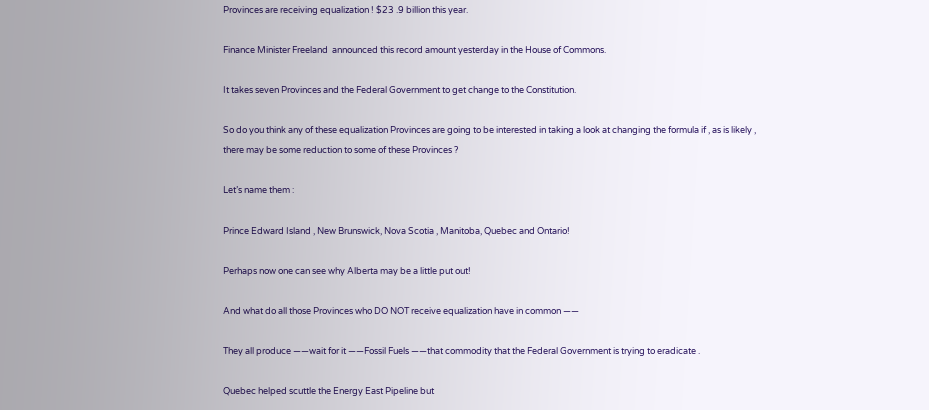Provinces are receiving equalization ! $23 .9 billion this year.

Finance Minister Freeland  announced this record amount yesterday in the House of Commons.

It takes seven Provinces and the Federal Government to get change to the Constitution.

So do you think any of these equalization Provinces are going to be interested in taking a look at changing the formula if , as is likely , there may be some reduction to some of these Provinces ?

Let’s name them :

Prince Edward Island , New Brunswick, Nova Scotia , Manitoba, Quebec and Ontario!

Perhaps now one can see why Alberta may be a little put out!

And what do all those Provinces who DO NOT receive equalization have in common ——

They all produce ——wait for it ——Fossil Fuels ——that commodity that the Federal Government is trying to eradicate .

Quebec helped scuttle the Energy East Pipeline but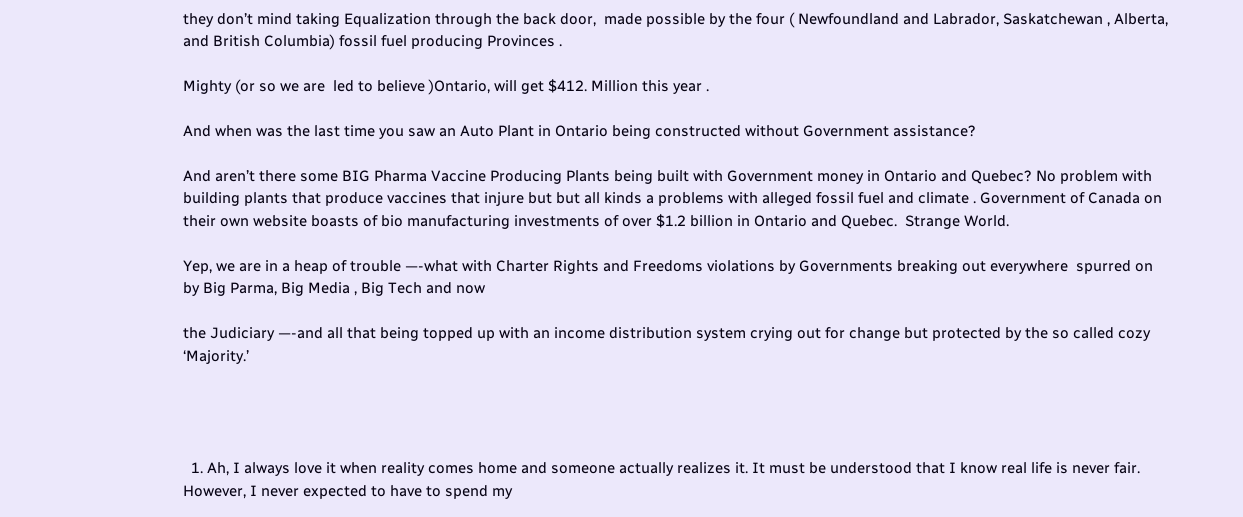they don’t mind taking Equalization through the back door,  made possible by the four ( Newfoundland and Labrador, Saskatchewan , Alberta, and British Columbia) fossil fuel producing Provinces .

Mighty (or so we are  led to believe )Ontario, will get $412. Million this year .

And when was the last time you saw an Auto Plant in Ontario being constructed without Government assistance?

And aren’t there some BIG Pharma Vaccine Producing Plants being built with Government money in Ontario and Quebec? No problem with building plants that produce vaccines that injure but but all kinds a problems with alleged fossil fuel and climate . Government of Canada on their own website boasts of bio manufacturing investments of over $1.2 billion in Ontario and Quebec.  Strange World.

Yep, we are in a heap of trouble —-what with Charter Rights and Freedoms violations by Governments breaking out everywhere  spurred on by Big Parma, Big Media , Big Tech and now

the Judiciary —-and all that being topped up with an income distribution system crying out for change but protected by the so called cozy ‘Majority.’




  1. Ah, I always love it when reality comes home and someone actually realizes it. It must be understood that I know real life is never fair. However, I never expected to have to spend my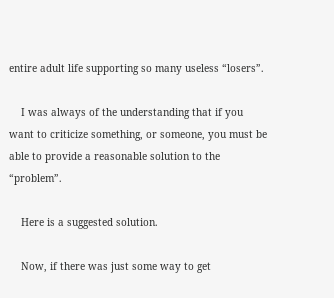entire adult life supporting so many useless “losers”.

    I was always of the understanding that if you want to criticize something, or someone, you must be able to provide a reasonable solution to the “problem”.

    Here is a suggested solution.

    Now, if there was just some way to get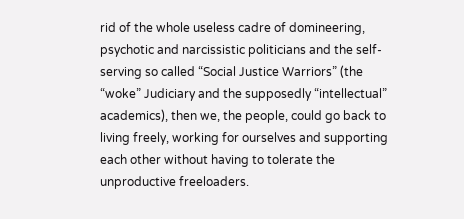rid of the whole useless cadre of domineering, psychotic and narcissistic politicians and the self-serving so called “Social Justice Warriors” (the “woke” Judiciary and the supposedly “intellectual” academics), then we, the people, could go back to living freely, working for ourselves and supporting each other without having to tolerate the unproductive freeloaders.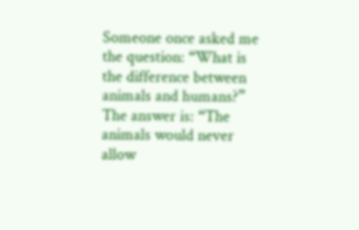Someone once asked me the question: “What is the difference between animals and humans?” The answer is: “The animals would never allow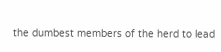the dumbest members of the herd to lead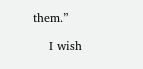them.”

    I wish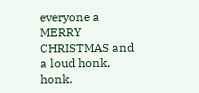everyone a MERRY CHRISTMAS and a loud honk, honk.